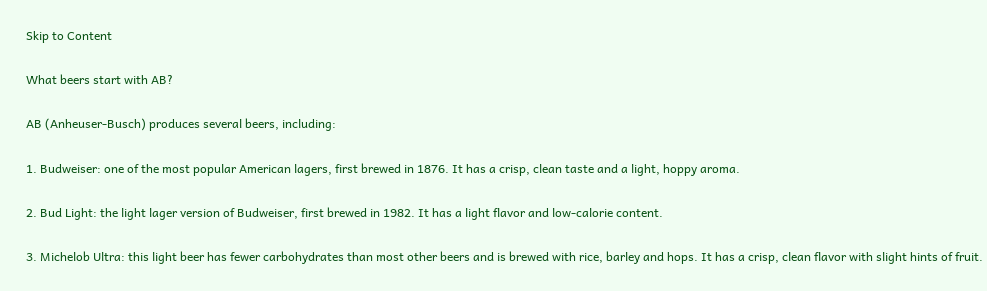Skip to Content

What beers start with AB?

AB (Anheuser-Busch) produces several beers, including:

1. Budweiser: one of the most popular American lagers, first brewed in 1876. It has a crisp, clean taste and a light, hoppy aroma.

2. Bud Light: the light lager version of Budweiser, first brewed in 1982. It has a light flavor and low-calorie content.

3. Michelob Ultra: this light beer has fewer carbohydrates than most other beers and is brewed with rice, barley and hops. It has a crisp, clean flavor with slight hints of fruit.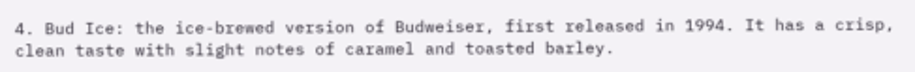4. Bud Ice: the ice-brewed version of Budweiser, first released in 1994. It has a crisp, clean taste with slight notes of caramel and toasted barley.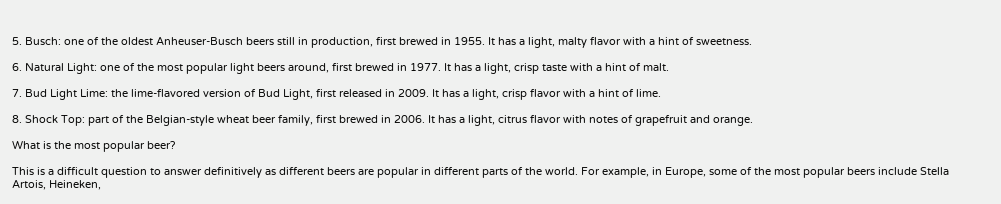5. Busch: one of the oldest Anheuser-Busch beers still in production, first brewed in 1955. It has a light, malty flavor with a hint of sweetness.

6. Natural Light: one of the most popular light beers around, first brewed in 1977. It has a light, crisp taste with a hint of malt.

7. Bud Light Lime: the lime-flavored version of Bud Light, first released in 2009. It has a light, crisp flavor with a hint of lime.

8. Shock Top: part of the Belgian-style wheat beer family, first brewed in 2006. It has a light, citrus flavor with notes of grapefruit and orange.

What is the most popular beer?

This is a difficult question to answer definitively as different beers are popular in different parts of the world. For example, in Europe, some of the most popular beers include Stella Artois, Heineken,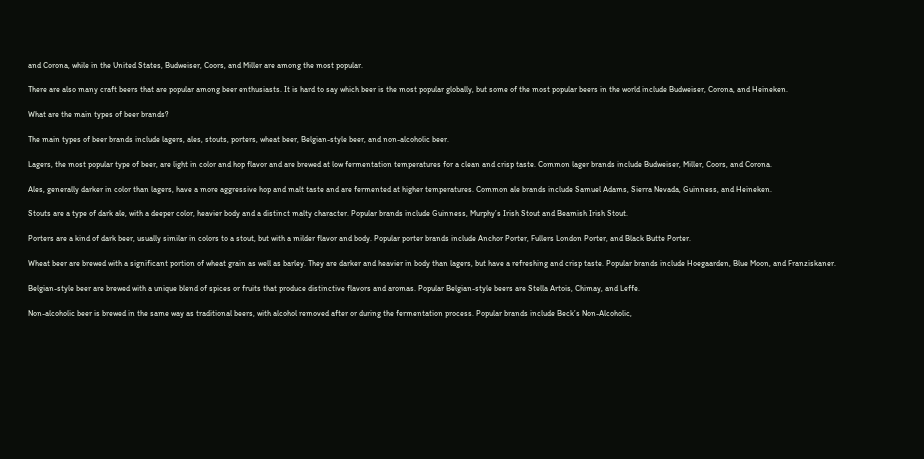and Corona, while in the United States, Budweiser, Coors, and Miller are among the most popular.

There are also many craft beers that are popular among beer enthusiasts. It is hard to say which beer is the most popular globally, but some of the most popular beers in the world include Budweiser, Corona, and Heineken.

What are the main types of beer brands?

The main types of beer brands include lagers, ales, stouts, porters, wheat beer, Belgian-style beer, and non-alcoholic beer.

Lagers, the most popular type of beer, are light in color and hop flavor and are brewed at low fermentation temperatures for a clean and crisp taste. Common lager brands include Budweiser, Miller, Coors, and Corona.

Ales, generally darker in color than lagers, have a more aggressive hop and malt taste and are fermented at higher temperatures. Common ale brands include Samuel Adams, Sierra Nevada, Guinness, and Heineken.

Stouts are a type of dark ale, with a deeper color, heavier body and a distinct malty character. Popular brands include Guinness, Murphy’s Irish Stout and Beamish Irish Stout.

Porters are a kind of dark beer, usually similar in colors to a stout, but with a milder flavor and body. Popular porter brands include Anchor Porter, Fullers London Porter, and Black Butte Porter.

Wheat beer are brewed with a significant portion of wheat grain as well as barley. They are darker and heavier in body than lagers, but have a refreshing and crisp taste. Popular brands include Hoegaarden, Blue Moon, and Franziskaner.

Belgian-style beer are brewed with a unique blend of spices or fruits that produce distinctive flavors and aromas. Popular Belgian-style beers are Stella Artois, Chimay, and Leffe.

Non-alcoholic beer is brewed in the same way as traditional beers, with alcohol removed after or during the fermentation process. Popular brands include Beck’s Non-Alcoholic,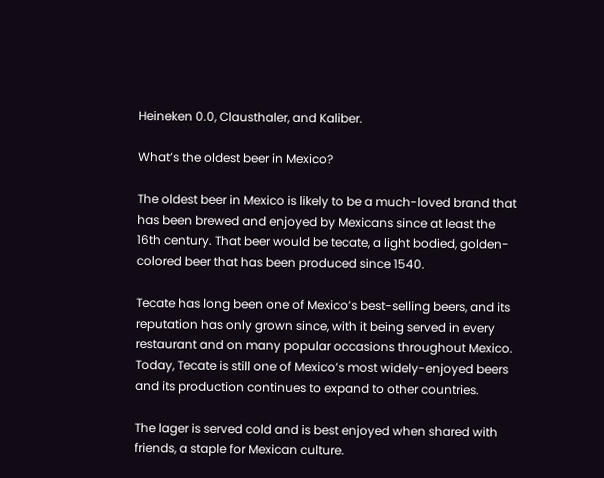Heineken 0.0, Clausthaler, and Kaliber.

What’s the oldest beer in Mexico?

The oldest beer in Mexico is likely to be a much-loved brand that has been brewed and enjoyed by Mexicans since at least the 16th century. That beer would be tecate, a light bodied, golden-colored beer that has been produced since 1540.

Tecate has long been one of Mexico’s best-selling beers, and its reputation has only grown since, with it being served in every restaurant and on many popular occasions throughout Mexico. Today, Tecate is still one of Mexico’s most widely-enjoyed beers and its production continues to expand to other countries.

The lager is served cold and is best enjoyed when shared with friends, a staple for Mexican culture.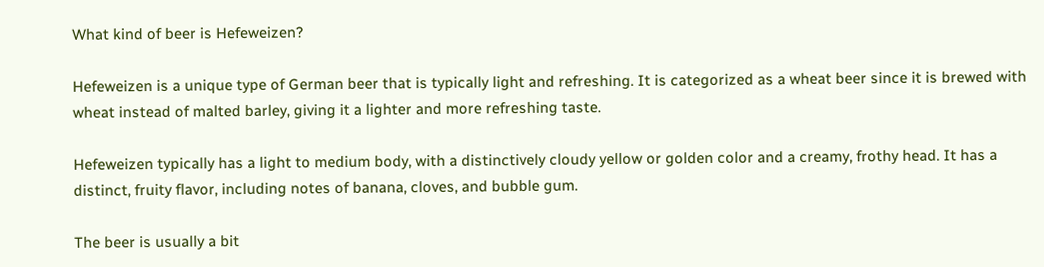What kind of beer is Hefeweizen?

Hefeweizen is a unique type of German beer that is typically light and refreshing. It is categorized as a wheat beer since it is brewed with wheat instead of malted barley, giving it a lighter and more refreshing taste.

Hefeweizen typically has a light to medium body, with a distinctively cloudy yellow or golden color and a creamy, frothy head. It has a distinct, fruity flavor, including notes of banana, cloves, and bubble gum.

The beer is usually a bit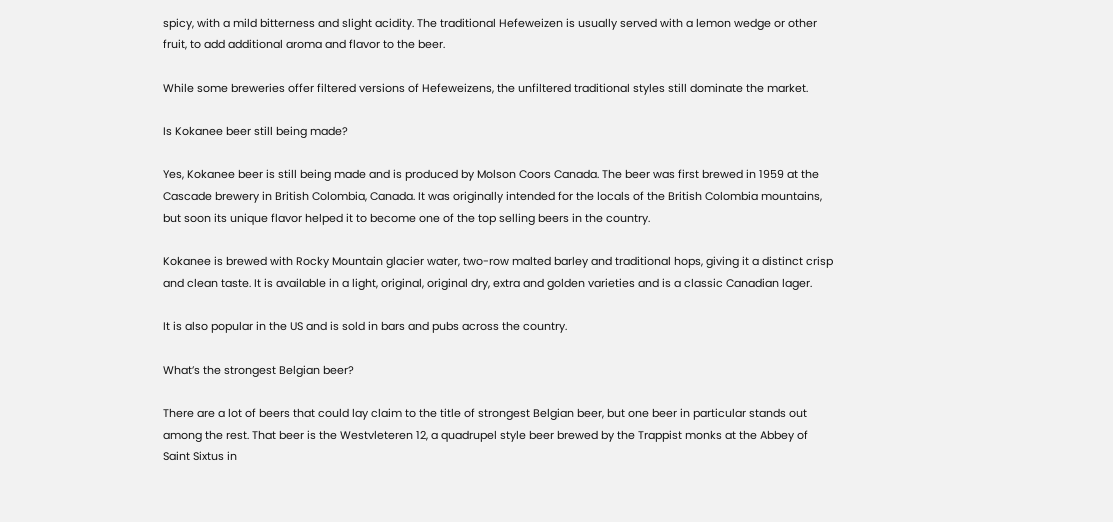spicy, with a mild bitterness and slight acidity. The traditional Hefeweizen is usually served with a lemon wedge or other fruit, to add additional aroma and flavor to the beer.

While some breweries offer filtered versions of Hefeweizens, the unfiltered traditional styles still dominate the market.

Is Kokanee beer still being made?

Yes, Kokanee beer is still being made and is produced by Molson Coors Canada. The beer was first brewed in 1959 at the Cascade brewery in British Colombia, Canada. It was originally intended for the locals of the British Colombia mountains, but soon its unique flavor helped it to become one of the top selling beers in the country.

Kokanee is brewed with Rocky Mountain glacier water, two-row malted barley and traditional hops, giving it a distinct crisp and clean taste. It is available in a light, original, original dry, extra and golden varieties and is a classic Canadian lager.

It is also popular in the US and is sold in bars and pubs across the country.

What’s the strongest Belgian beer?

There are a lot of beers that could lay claim to the title of strongest Belgian beer, but one beer in particular stands out among the rest. That beer is the Westvleteren 12, a quadrupel style beer brewed by the Trappist monks at the Abbey of Saint Sixtus in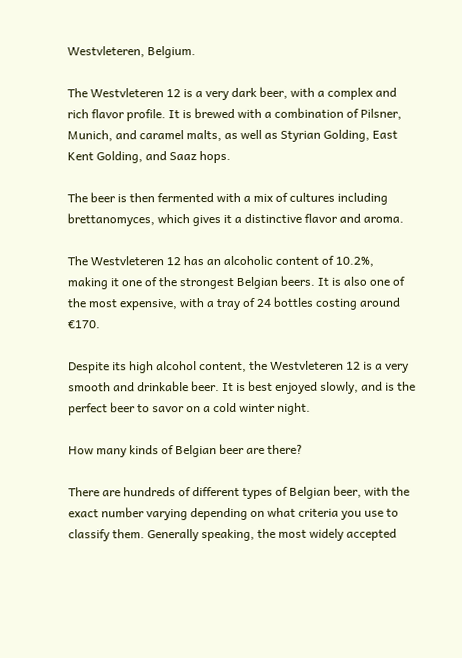Westvleteren, Belgium.

The Westvleteren 12 is a very dark beer, with a complex and rich flavor profile. It is brewed with a combination of Pilsner, Munich, and caramel malts, as well as Styrian Golding, East Kent Golding, and Saaz hops.

The beer is then fermented with a mix of cultures including brettanomyces, which gives it a distinctive flavor and aroma.

The Westvleteren 12 has an alcoholic content of 10.2%, making it one of the strongest Belgian beers. It is also one of the most expensive, with a tray of 24 bottles costing around €170.

Despite its high alcohol content, the Westvleteren 12 is a very smooth and drinkable beer. It is best enjoyed slowly, and is the perfect beer to savor on a cold winter night.

How many kinds of Belgian beer are there?

There are hundreds of different types of Belgian beer, with the exact number varying depending on what criteria you use to classify them. Generally speaking, the most widely accepted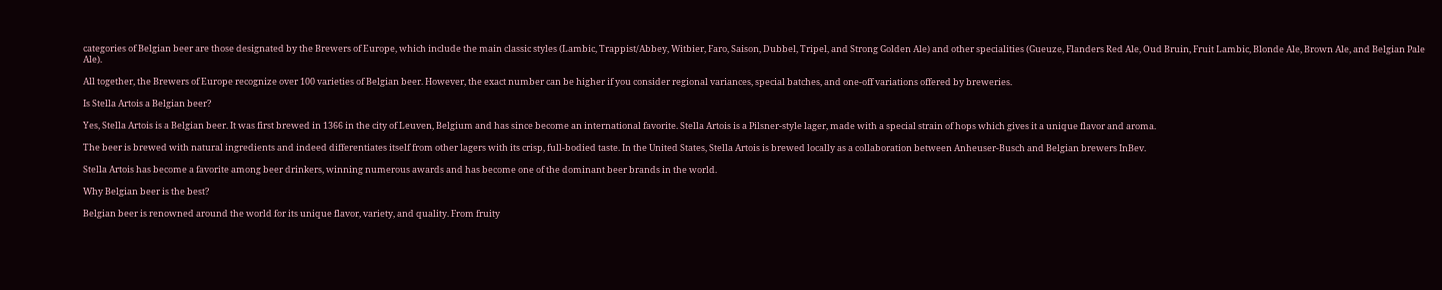categories of Belgian beer are those designated by the Brewers of Europe, which include the main classic styles (Lambic, Trappist/Abbey, Witbier, Faro, Saison, Dubbel, Tripel, and Strong Golden Ale) and other specialities (Gueuze, Flanders Red Ale, Oud Bruin, Fruit Lambic, Blonde Ale, Brown Ale, and Belgian Pale Ale).

All together, the Brewers of Europe recognize over 100 varieties of Belgian beer. However, the exact number can be higher if you consider regional variances, special batches, and one-off variations offered by breweries.

Is Stella Artois a Belgian beer?

Yes, Stella Artois is a Belgian beer. It was first brewed in 1366 in the city of Leuven, Belgium and has since become an international favorite. Stella Artois is a Pilsner-style lager, made with a special strain of hops which gives it a unique flavor and aroma.

The beer is brewed with natural ingredients and indeed differentiates itself from other lagers with its crisp, full-bodied taste. In the United States, Stella Artois is brewed locally as a collaboration between Anheuser-Busch and Belgian brewers InBev.

Stella Artois has become a favorite among beer drinkers, winning numerous awards and has become one of the dominant beer brands in the world.

Why Belgian beer is the best?

Belgian beer is renowned around the world for its unique flavor, variety, and quality. From fruity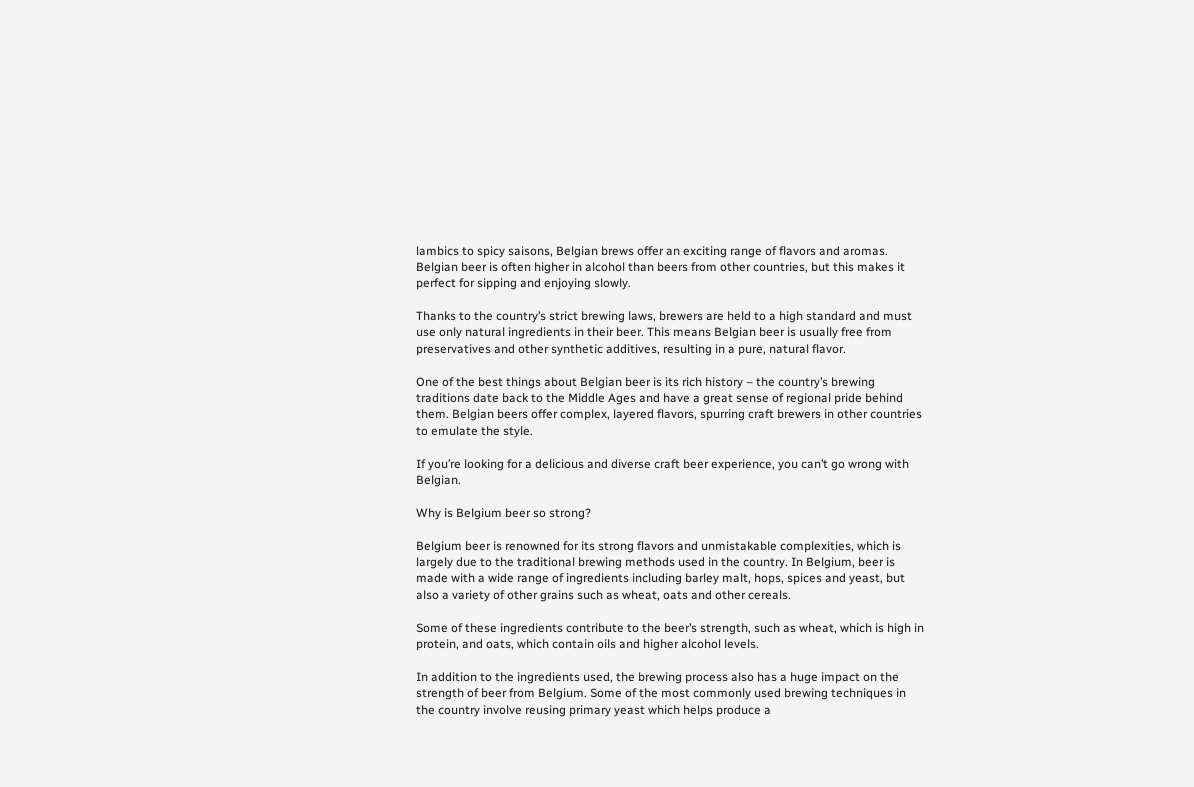lambics to spicy saisons, Belgian brews offer an exciting range of flavors and aromas. Belgian beer is often higher in alcohol than beers from other countries, but this makes it perfect for sipping and enjoying slowly.

Thanks to the country’s strict brewing laws, brewers are held to a high standard and must use only natural ingredients in their beer. This means Belgian beer is usually free from preservatives and other synthetic additives, resulting in a pure, natural flavor.

One of the best things about Belgian beer is its rich history – the country’s brewing traditions date back to the Middle Ages and have a great sense of regional pride behind them. Belgian beers offer complex, layered flavors, spurring craft brewers in other countries to emulate the style.

If you’re looking for a delicious and diverse craft beer experience, you can’t go wrong with Belgian.

Why is Belgium beer so strong?

Belgium beer is renowned for its strong flavors and unmistakable complexities, which is largely due to the traditional brewing methods used in the country. In Belgium, beer is made with a wide range of ingredients including barley malt, hops, spices and yeast, but also a variety of other grains such as wheat, oats and other cereals.

Some of these ingredients contribute to the beer’s strength, such as wheat, which is high in protein, and oats, which contain oils and higher alcohol levels.

In addition to the ingredients used, the brewing process also has a huge impact on the strength of beer from Belgium. Some of the most commonly used brewing techniques in the country involve reusing primary yeast which helps produce a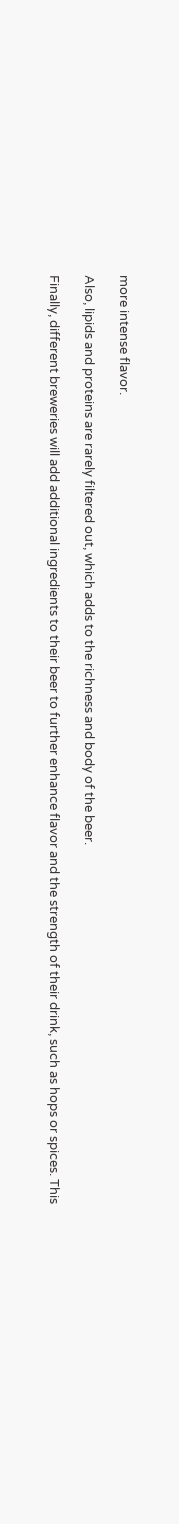more intense flavor.

Also, lipids and proteins are rarely filtered out, which adds to the richness and body of the beer.

Finally, different breweries will add additional ingredients to their beer to further enhance flavor and the strength of their drink, such as hops or spices. This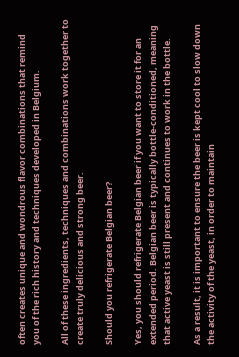often creates unique and wondrous flavor combinations that remind you of the rich history and techniques developed in Belgium.

All of these ingredients, techniques and combinations work together to create truly delicious and strong beer.

Should you refrigerate Belgian beer?

Yes, you should refrigerate Belgian beer if you want to store it for an extended period. Belgian beer is typically bottle-conditioned, meaning that active yeast is still present and continues to work in the bottle.

As a result, it is important to ensure the beer is kept cool to slow down the activity of the yeast, in order to maintain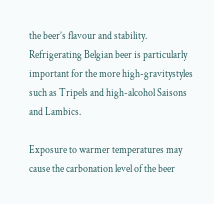the beer’s flavour and stability. Refrigerating Belgian beer is particularly important for the more high-gravitystyles such as Tripels and high-alcohol Saisons and Lambics.

Exposure to warmer temperatures may cause the carbonation level of the beer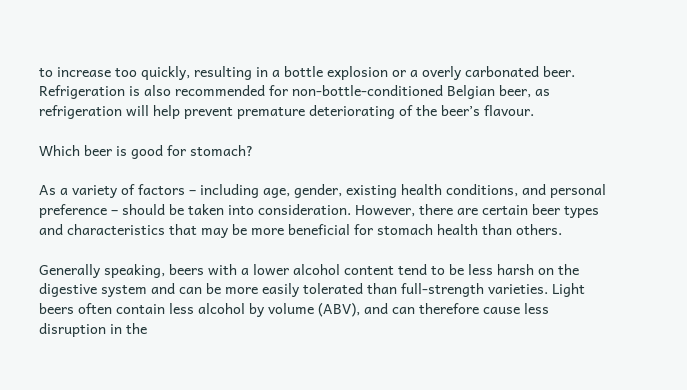to increase too quickly, resulting in a bottle explosion or a overly carbonated beer. Refrigeration is also recommended for non-bottle-conditioned Belgian beer, as refrigeration will help prevent premature deteriorating of the beer’s flavour.

Which beer is good for stomach?

As a variety of factors – including age, gender, existing health conditions, and personal preference – should be taken into consideration. However, there are certain beer types and characteristics that may be more beneficial for stomach health than others.

Generally speaking, beers with a lower alcohol content tend to be less harsh on the digestive system and can be more easily tolerated than full-strength varieties. Light beers often contain less alcohol by volume (ABV), and can therefore cause less disruption in the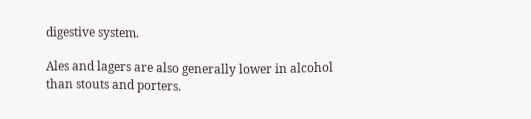digestive system.

Ales and lagers are also generally lower in alcohol than stouts and porters.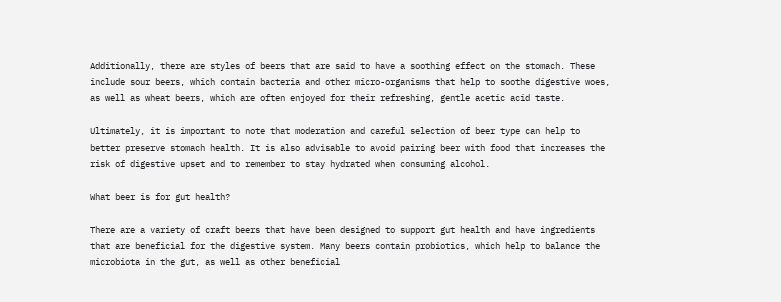Additionally, there are styles of beers that are said to have a soothing effect on the stomach. These include sour beers, which contain bacteria and other micro-organisms that help to soothe digestive woes, as well as wheat beers, which are often enjoyed for their refreshing, gentle acetic acid taste.

Ultimately, it is important to note that moderation and careful selection of beer type can help to better preserve stomach health. It is also advisable to avoid pairing beer with food that increases the risk of digestive upset and to remember to stay hydrated when consuming alcohol.

What beer is for gut health?

There are a variety of craft beers that have been designed to support gut health and have ingredients that are beneficial for the digestive system. Many beers contain probiotics, which help to balance the microbiota in the gut, as well as other beneficial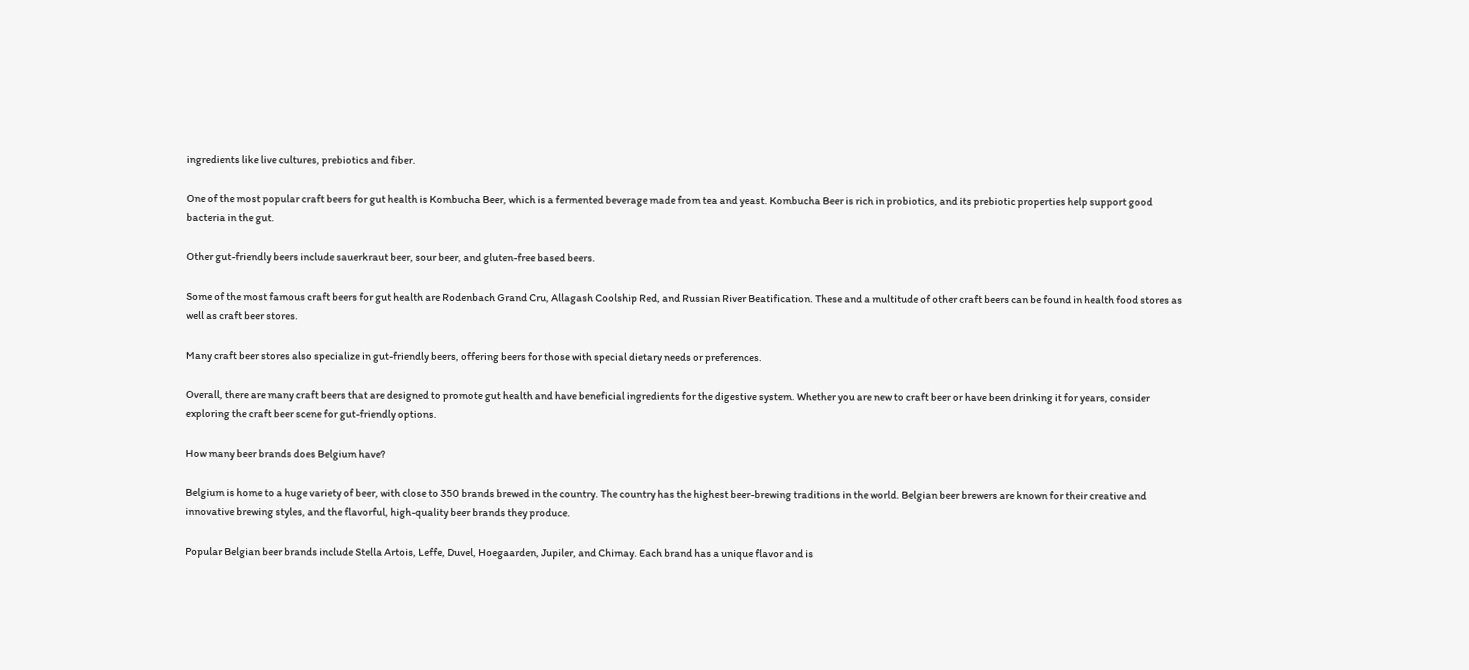ingredients like live cultures, prebiotics and fiber.

One of the most popular craft beers for gut health is Kombucha Beer, which is a fermented beverage made from tea and yeast. Kombucha Beer is rich in probiotics, and its prebiotic properties help support good bacteria in the gut.

Other gut-friendly beers include sauerkraut beer, sour beer, and gluten-free based beers.

Some of the most famous craft beers for gut health are Rodenbach Grand Cru, Allagash Coolship Red, and Russian River Beatification. These and a multitude of other craft beers can be found in health food stores as well as craft beer stores.

Many craft beer stores also specialize in gut-friendly beers, offering beers for those with special dietary needs or preferences.

Overall, there are many craft beers that are designed to promote gut health and have beneficial ingredients for the digestive system. Whether you are new to craft beer or have been drinking it for years, consider exploring the craft beer scene for gut-friendly options.

How many beer brands does Belgium have?

Belgium is home to a huge variety of beer, with close to 350 brands brewed in the country. The country has the highest beer-brewing traditions in the world. Belgian beer brewers are known for their creative and innovative brewing styles, and the flavorful, high-quality beer brands they produce.

Popular Belgian beer brands include Stella Artois, Leffe, Duvel, Hoegaarden, Jupiler, and Chimay. Each brand has a unique flavor and is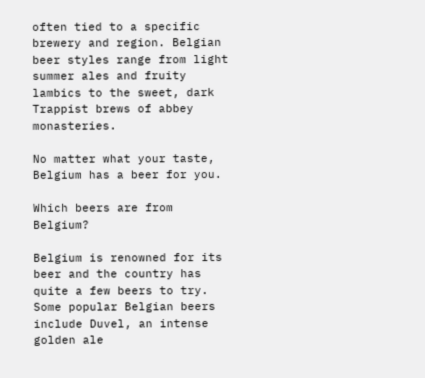often tied to a specific brewery and region. Belgian beer styles range from light summer ales and fruity lambics to the sweet, dark Trappist brews of abbey monasteries.

No matter what your taste, Belgium has a beer for you.

Which beers are from Belgium?

Belgium is renowned for its beer and the country has quite a few beers to try. Some popular Belgian beers include Duvel, an intense golden ale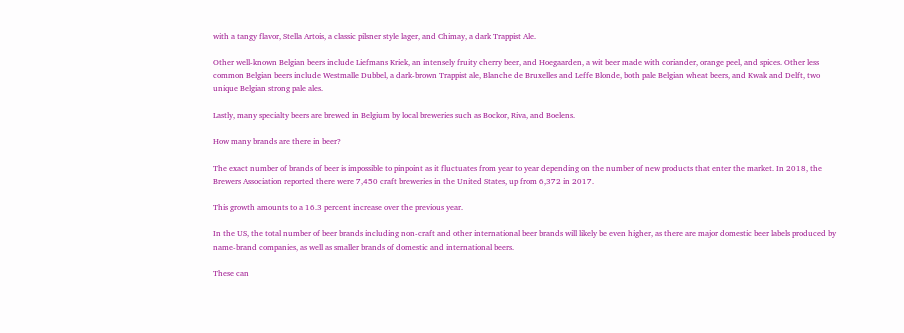with a tangy flavor, Stella Artois, a classic pilsner style lager, and Chimay, a dark Trappist Ale.

Other well-known Belgian beers include Liefmans Kriek, an intensely fruity cherry beer, and Hoegaarden, a wit beer made with coriander, orange peel, and spices. Other less common Belgian beers include Westmalle Dubbel, a dark-brown Trappist ale, Blanche de Bruxelles and Leffe Blonde, both pale Belgian wheat beers, and Kwak and Delft, two unique Belgian strong pale ales.

Lastly, many specialty beers are brewed in Belgium by local breweries such as Bockor, Riva, and Boelens.

How many brands are there in beer?

The exact number of brands of beer is impossible to pinpoint as it fluctuates from year to year depending on the number of new products that enter the market. In 2018, the Brewers Association reported there were 7,450 craft breweries in the United States, up from 6,372 in 2017.

This growth amounts to a 16.3 percent increase over the previous year.

In the US, the total number of beer brands including non-craft and other international beer brands will likely be even higher, as there are major domestic beer labels produced by name-brand companies, as well as smaller brands of domestic and international beers.

These can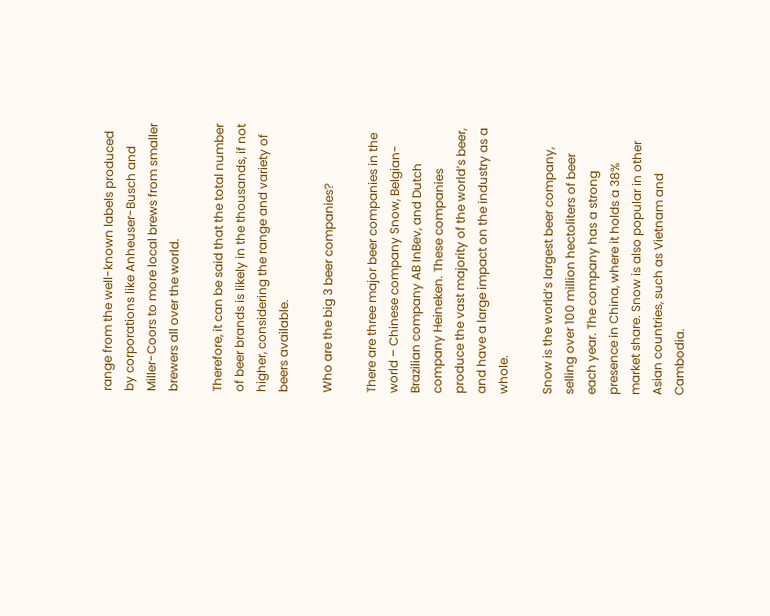range from the well-known labels produced by corporations like Anheuser-Busch and Miller-Coors to more local brews from smaller brewers all over the world.

Therefore, it can be said that the total number of beer brands is likely in the thousands, if not higher, considering the range and variety of beers available.

Who are the big 3 beer companies?

There are three major beer companies in the world – Chinese company Snow, Belgian-Brazilian company AB InBev, and Dutch company Heineken. These companies produce the vast majority of the world’s beer, and have a large impact on the industry as a whole.

Snow is the world’s largest beer company, selling over 100 million hectoliters of beer each year. The company has a strong presence in China, where it holds a 38% market share. Snow is also popular in other Asian countries, such as Vietnam and Cambodia.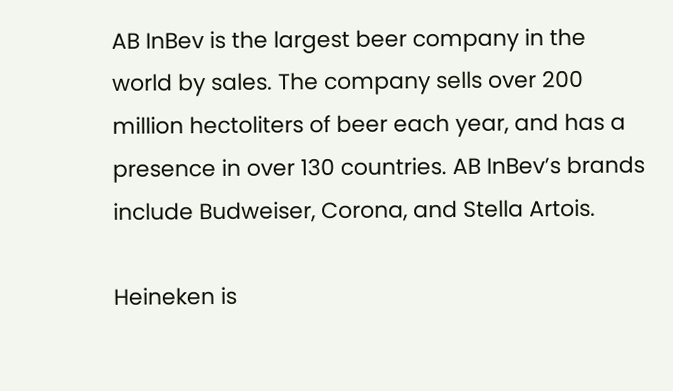AB InBev is the largest beer company in the world by sales. The company sells over 200 million hectoliters of beer each year, and has a presence in over 130 countries. AB InBev’s brands include Budweiser, Corona, and Stella Artois.

Heineken is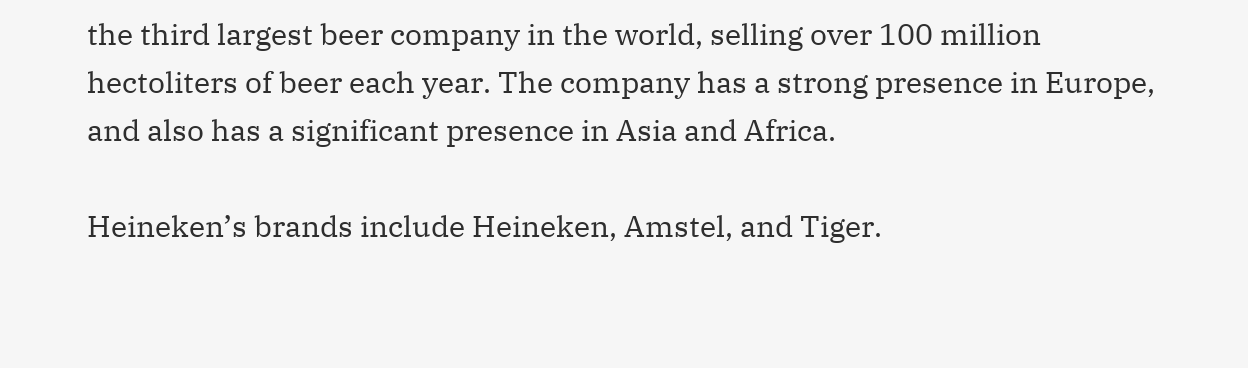the third largest beer company in the world, selling over 100 million hectoliters of beer each year. The company has a strong presence in Europe, and also has a significant presence in Asia and Africa.

Heineken’s brands include Heineken, Amstel, and Tiger.